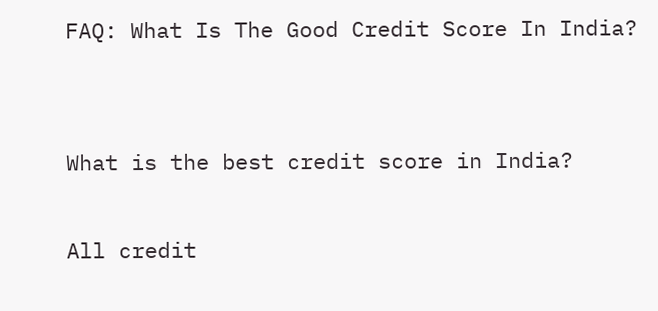FAQ: What Is The Good Credit Score In India?


What is the best credit score in India?

All credit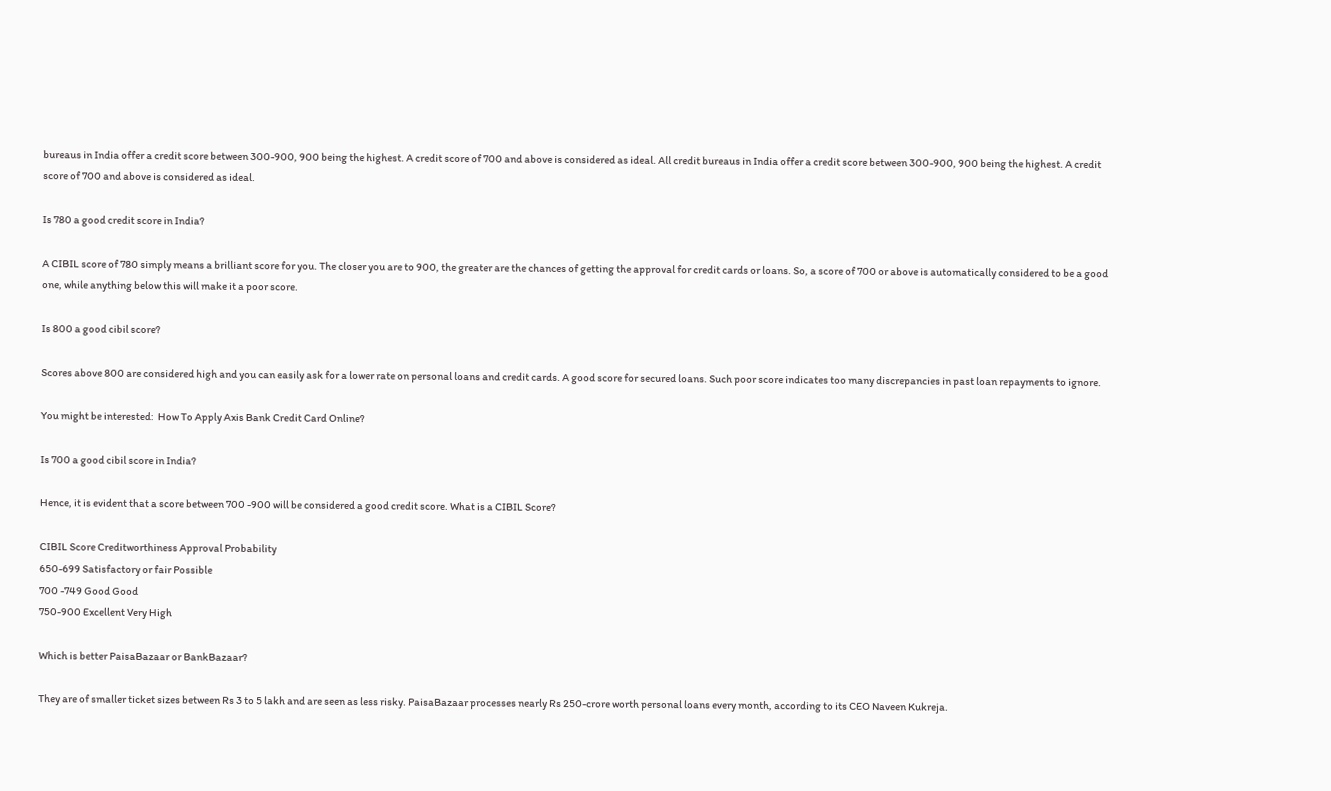bureaus in India offer a credit score between 300-900, 900 being the highest. A credit score of 700 and above is considered as ideal. All credit bureaus in India offer a credit score between 300-900, 900 being the highest. A credit score of 700 and above is considered as ideal.

Is 780 a good credit score in India?

A CIBIL score of 780 simply means a brilliant score for you. The closer you are to 900, the greater are the chances of getting the approval for credit cards or loans. So, a score of 700 or above is automatically considered to be a good one, while anything below this will make it a poor score.

Is 800 a good cibil score?

Scores above 800 are considered high and you can easily ask for a lower rate on personal loans and credit cards. A good score for secured loans. Such poor score indicates too many discrepancies in past loan repayments to ignore.

You might be interested:  How To Apply Axis Bank Credit Card Online?

Is 700 a good cibil score in India?

Hence, it is evident that a score between 700 -900 will be considered a good credit score. What is a CIBIL Score?

CIBIL Score Creditworthiness Approval Probability
650-699 Satisfactory or fair Possible
700 -749 Good Good
750-900 Excellent Very High

Which is better PaisaBazaar or BankBazaar?

They are of smaller ticket sizes between Rs 3 to 5 lakh and are seen as less risky. PaisaBazaar processes nearly Rs 250-crore worth personal loans every month, according to its CEO Naveen Kukreja.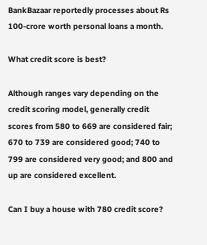BankBazaar reportedly processes about Rs 100-crore worth personal loans a month.

What credit score is best?

Although ranges vary depending on the credit scoring model, generally credit scores from 580 to 669 are considered fair; 670 to 739 are considered good; 740 to 799 are considered very good; and 800 and up are considered excellent.

Can I buy a house with 780 credit score?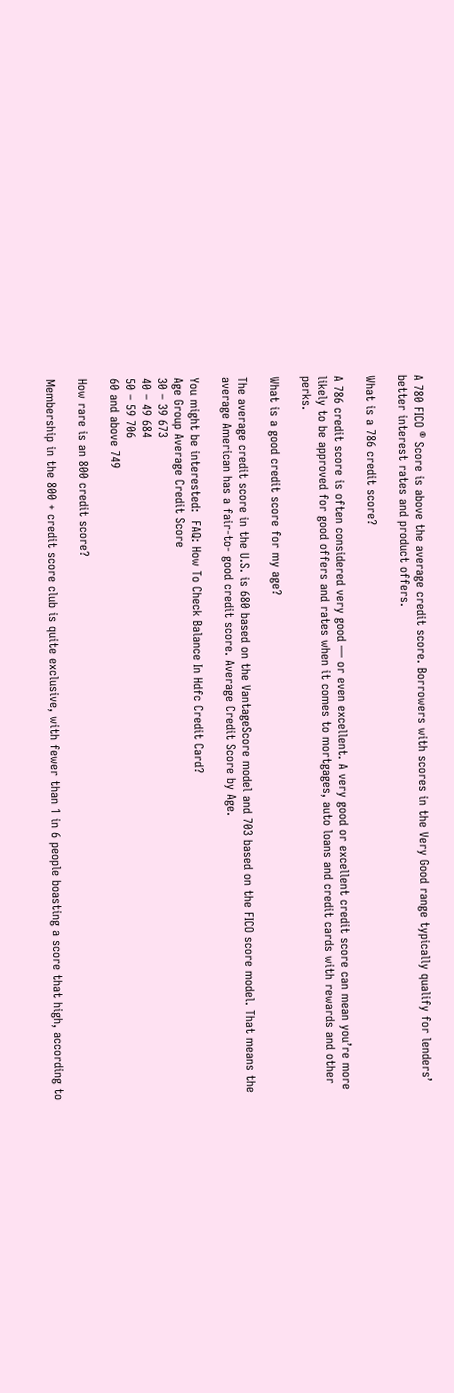A 780 FICO ® Score is above the average credit score. Borrowers with scores in the Very Good range typically qualify for lenders’ better interest rates and product offers.

What is a 786 credit score?

A 786 credit score is often considered very good — or even excellent. A very good or excellent credit score can mean you’re more likely to be approved for good offers and rates when it comes to mortgages, auto loans and credit cards with rewards and other perks.

What is a good credit score for my age?

The average credit score in the U.S. is 680 based on the VantageScore model and 703 based on the FICO score model. That means the average American has a fair-to- good credit score. Average Credit Score by Age.

You might be interested:  FAQ: How To Check Balance In Hdfc Credit Card?
Age Group Average Credit Score
30 – 39 673
40 – 49 684
50 – 59 706
60 and above 749

How rare is an 800 credit score?

Membership in the 800 + credit score club is quite exclusive, with fewer than 1 in 6 people boasting a score that high, according to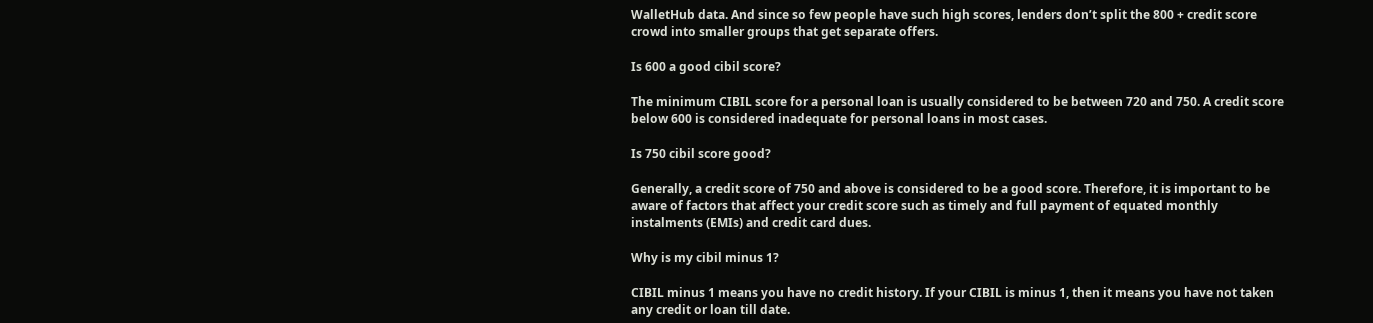WalletHub data. And since so few people have such high scores, lenders don’t split the 800 + credit score crowd into smaller groups that get separate offers.

Is 600 a good cibil score?

The minimum CIBIL score for a personal loan is usually considered to be between 720 and 750. A credit score below 600 is considered inadequate for personal loans in most cases.

Is 750 cibil score good?

Generally, a credit score of 750 and above is considered to be a good score. Therefore, it is important to be aware of factors that affect your credit score such as timely and full payment of equated monthly instalments (EMIs) and credit card dues.

Why is my cibil minus 1?

CIBIL minus 1 means you have no credit history. If your CIBIL is minus 1, then it means you have not taken any credit or loan till date.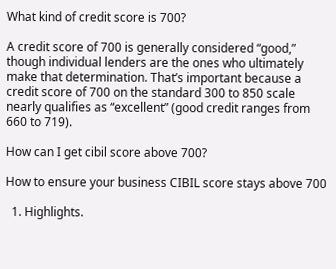What kind of credit score is 700?

A credit score of 700 is generally considered “good,” though individual lenders are the ones who ultimately make that determination. That’s important because a credit score of 700 on the standard 300 to 850 scale nearly qualifies as “excellent” (good credit ranges from 660 to 719).

How can I get cibil score above 700?

How to ensure your business CIBIL score stays above 700

  1. Highlights.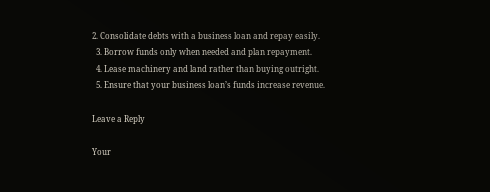2. Consolidate debts with a business loan and repay easily.
  3. Borrow funds only when needed and plan repayment.
  4. Lease machinery and land rather than buying outright.
  5. Ensure that your business loan’s funds increase revenue.

Leave a Reply

Your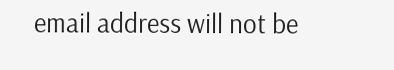email address will not be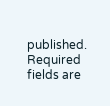published. Required fields are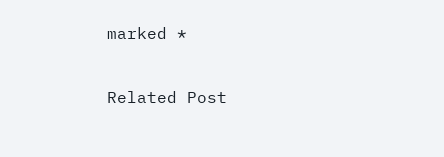marked *

Related Post